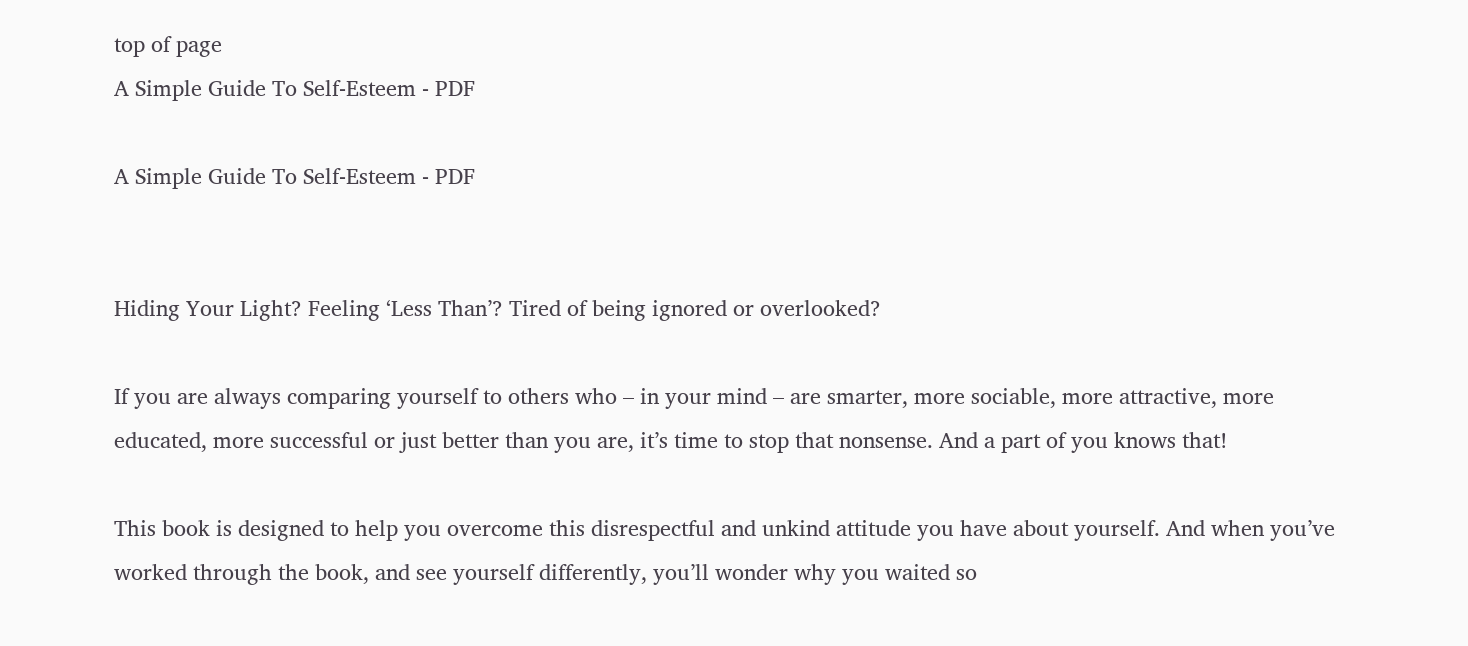top of page
A Simple Guide To Self-Esteem - PDF

A Simple Guide To Self-Esteem - PDF


Hiding Your Light? Feeling ‘Less Than’? Tired of being ignored or overlooked?

If you are always comparing yourself to others who – in your mind – are smarter, more sociable, more attractive, more educated, more successful or just better than you are, it’s time to stop that nonsense. And a part of you knows that!

This book is designed to help you overcome this disrespectful and unkind attitude you have about yourself. And when you’ve worked through the book, and see yourself differently, you’ll wonder why you waited so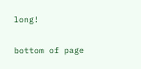long!

bottom of page